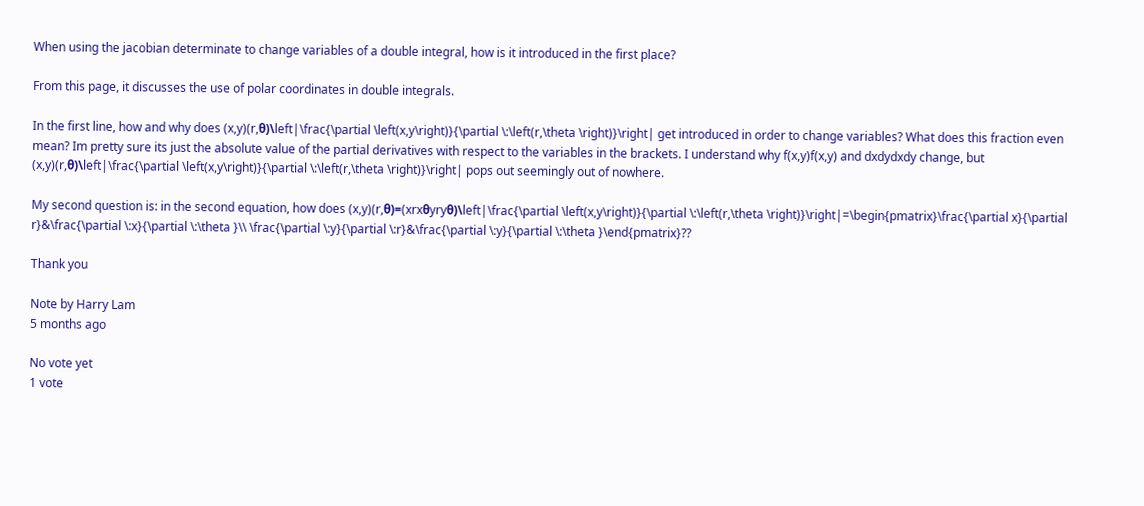When using the jacobian determinate to change variables of a double integral, how is it introduced in the first place?

From this page, it discusses the use of polar coordinates in double integrals.

In the first line, how and why does (x,y)(r,θ)\left|\frac{\partial \left(x,y\right)}{\partial \:\left(r,\theta \right)}\right| get introduced in order to change variables? What does this fraction even mean? Im pretty sure its just the absolute value of the partial derivatives with respect to the variables in the brackets. I understand why f(x,y)f(x,y) and dxdydxdy change, but (x,y)(r,θ)\left|\frac{\partial \left(x,y\right)}{\partial \:\left(r,\theta \right)}\right| pops out seemingly out of nowhere.

My second question is: in the second equation, how does (x,y)(r,θ)=(xrxθyryθ)\left|\frac{\partial \left(x,y\right)}{\partial \:\left(r,\theta \right)}\right|=\begin{pmatrix}\frac{\partial x}{\partial r}&\frac{\partial \:x}{\partial \:\theta }\\ \frac{\partial \:y}{\partial \:r}&\frac{\partial \:y}{\partial \:\theta }\end{pmatrix}??

Thank you

Note by Harry Lam
5 months ago

No vote yet
1 vote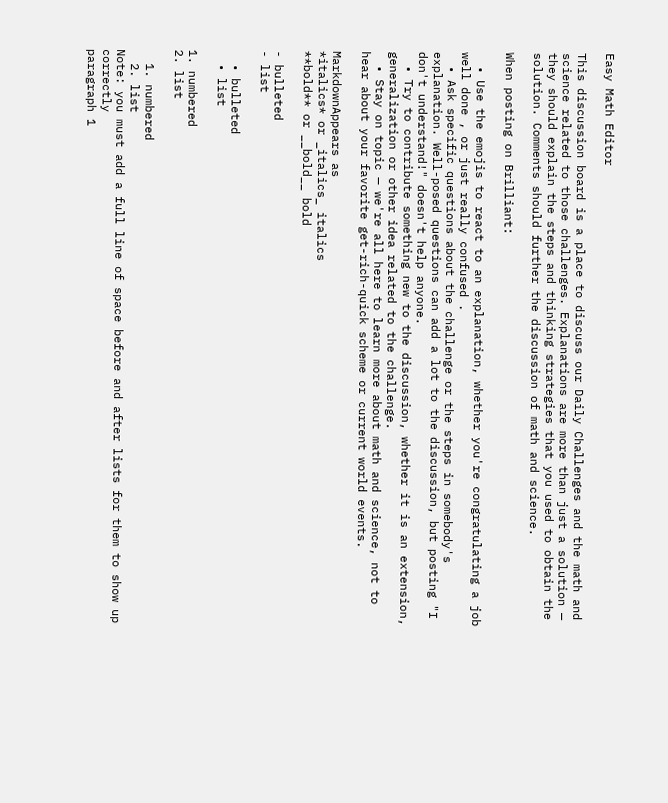Easy Math Editor

This discussion board is a place to discuss our Daily Challenges and the math and science related to those challenges. Explanations are more than just a solution — they should explain the steps and thinking strategies that you used to obtain the solution. Comments should further the discussion of math and science.

When posting on Brilliant:

  • Use the emojis to react to an explanation, whether you're congratulating a job well done , or just really confused .
  • Ask specific questions about the challenge or the steps in somebody's explanation. Well-posed questions can add a lot to the discussion, but posting "I don't understand!" doesn't help anyone.
  • Try to contribute something new to the discussion, whether it is an extension, generalization or other idea related to the challenge.
  • Stay on topic — we're all here to learn more about math and science, not to hear about your favorite get-rich-quick scheme or current world events.

MarkdownAppears as
*italics* or _italics_ italics
**bold** or __bold__ bold

- bulleted
- list

  • bulleted
  • list

1. numbered
2. list

  1. numbered
  2. list
Note: you must add a full line of space before and after lists for them to show up correctly
paragraph 1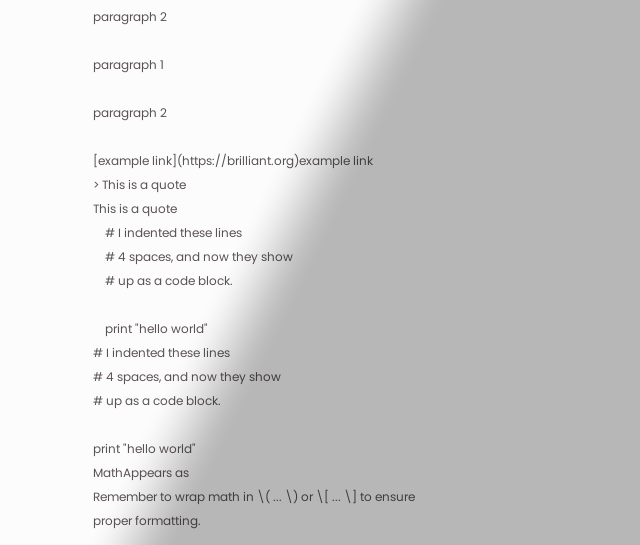paragraph 2

paragraph 1

paragraph 2

[example link](https://brilliant.org)example link
> This is a quote
This is a quote
    # I indented these lines
    # 4 spaces, and now they show
    # up as a code block.

    print "hello world"
# I indented these lines
# 4 spaces, and now they show
# up as a code block.

print "hello world"
MathAppears as
Remember to wrap math in \( ... \) or \[ ... \] to ensure proper formatting.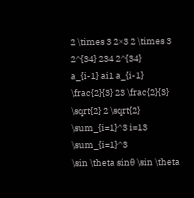2 \times 3 2×3 2 \times 3
2^{34} 234 2^{34}
a_{i-1} ai1 a_{i-1}
\frac{2}{3} 23 \frac{2}{3}
\sqrt{2} 2 \sqrt{2}
\sum_{i=1}^3 i=13 \sum_{i=1}^3
\sin \theta sinθ \sin \theta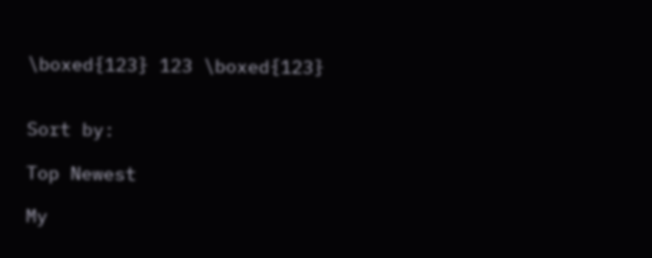\boxed{123} 123 \boxed{123}


Sort by:

Top Newest

My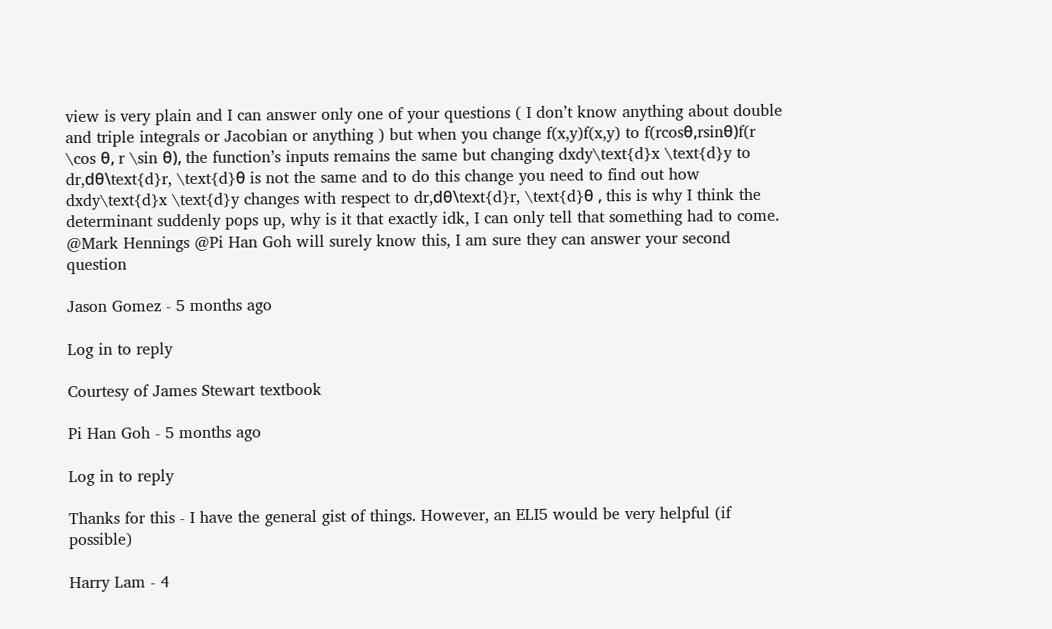view is very plain and I can answer only one of your questions ( I don’t know anything about double and triple integrals or Jacobian or anything ) but when you change f(x,y)f(x,y) to f(rcosθ,rsinθ)f(r \cos θ, r \sin θ), the function’s inputs remains the same but changing dxdy\text{d}x \text{d}y to dr,dθ\text{d}r, \text{d}θ is not the same and to do this change you need to find out how dxdy\text{d}x \text{d}y changes with respect to dr,dθ\text{d}r, \text{d}θ , this is why I think the determinant suddenly pops up, why is it that exactly idk, I can only tell that something had to come. @Mark Hennings @Pi Han Goh will surely know this, I am sure they can answer your second question

Jason Gomez - 5 months ago

Log in to reply

Courtesy of James Stewart textbook

Pi Han Goh - 5 months ago

Log in to reply

Thanks for this - I have the general gist of things. However, an ELI5 would be very helpful (if possible)

Harry Lam - 4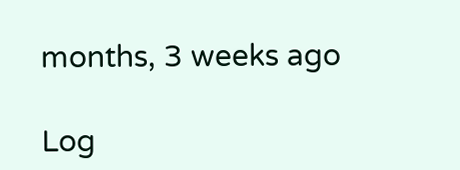months, 3 weeks ago

Log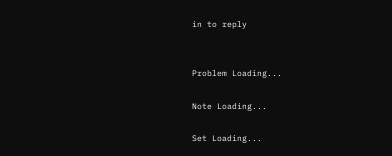in to reply


Problem Loading...

Note Loading...

Set Loading...